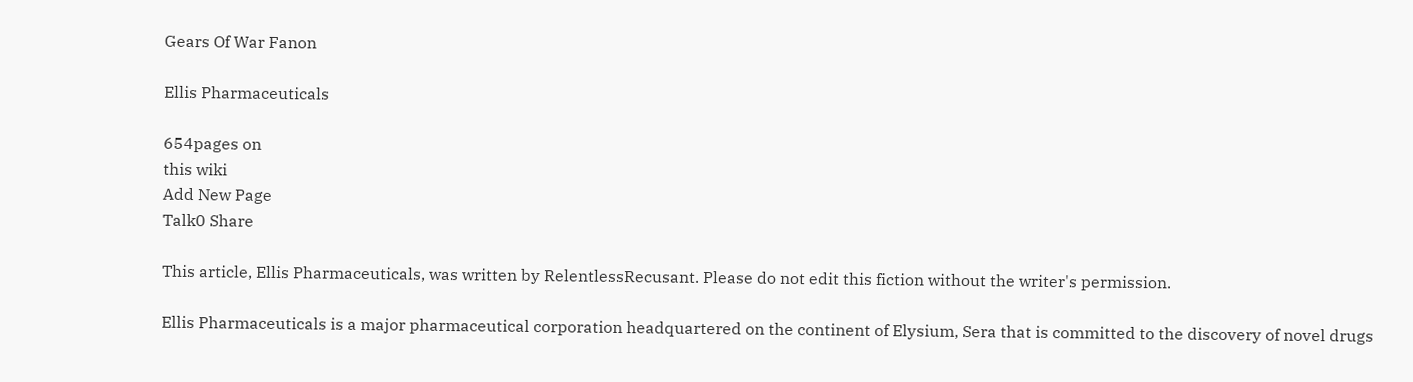Gears Of War Fanon

Ellis Pharmaceuticals

654pages on
this wiki
Add New Page
Talk0 Share

This article, Ellis Pharmaceuticals, was written by RelentlessRecusant. Please do not edit this fiction without the writer's permission.

Ellis Pharmaceuticals is a major pharmaceutical corporation headquartered on the continent of Elysium, Sera that is committed to the discovery of novel drugs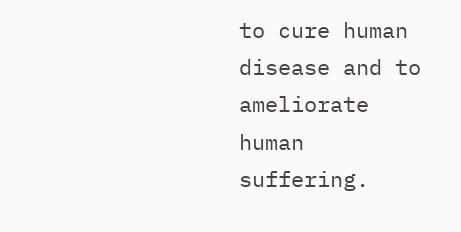to cure human disease and to ameliorate human suffering.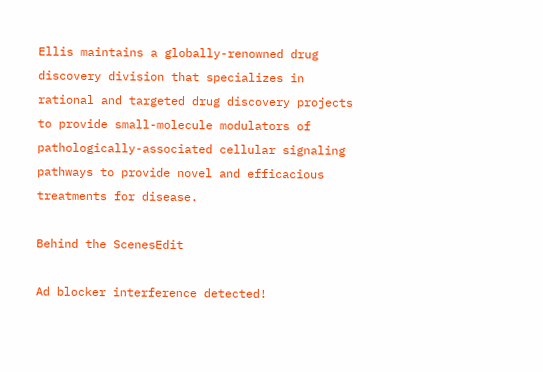Ellis maintains a globally-renowned drug discovery division that specializes in rational and targeted drug discovery projects to provide small-molecule modulators of pathologically-associated cellular signaling pathways to provide novel and efficacious treatments for disease.

Behind the ScenesEdit

Ad blocker interference detected!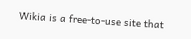Wikia is a free-to-use site that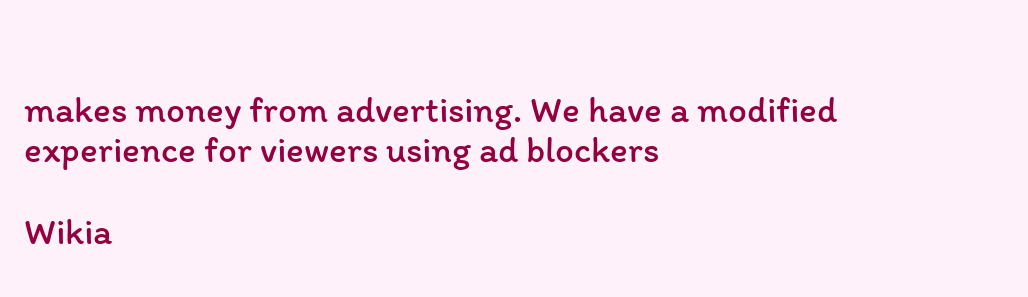makes money from advertising. We have a modified experience for viewers using ad blockers

Wikia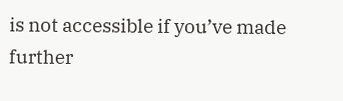is not accessible if you’ve made further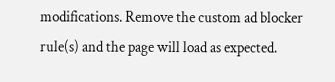modifications. Remove the custom ad blocker rule(s) and the page will load as expected.